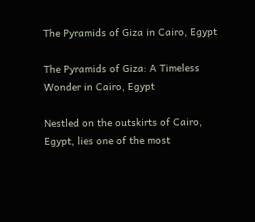The Pyramids of Giza in Cairo, Egypt

The Pyramids of Giza: A Timeless Wonder in Cairo, Egypt

Nestled on the outskirts of Cairo, Egypt, lies one of the most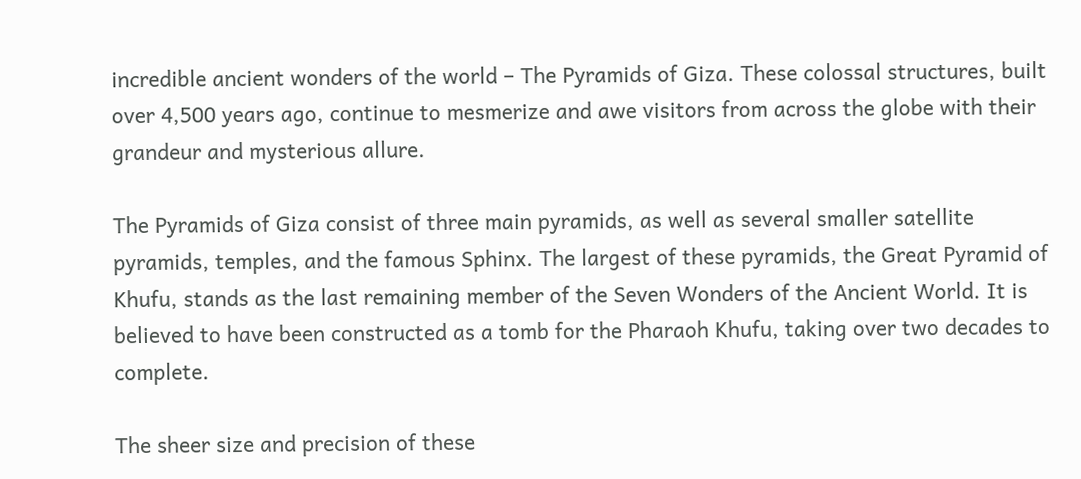incredible ancient wonders of the world – The Pyramids of Giza. These colossal structures, built over 4,500 years ago, continue to mesmerize and awe visitors from across the globe with their grandeur and mysterious allure.

The Pyramids of Giza consist of three main pyramids, as well as several smaller satellite pyramids, temples, and the famous Sphinx. The largest of these pyramids, the Great Pyramid of Khufu, stands as the last remaining member of the Seven Wonders of the Ancient World. It is believed to have been constructed as a tomb for the Pharaoh Khufu, taking over two decades to complete.

The sheer size and precision of these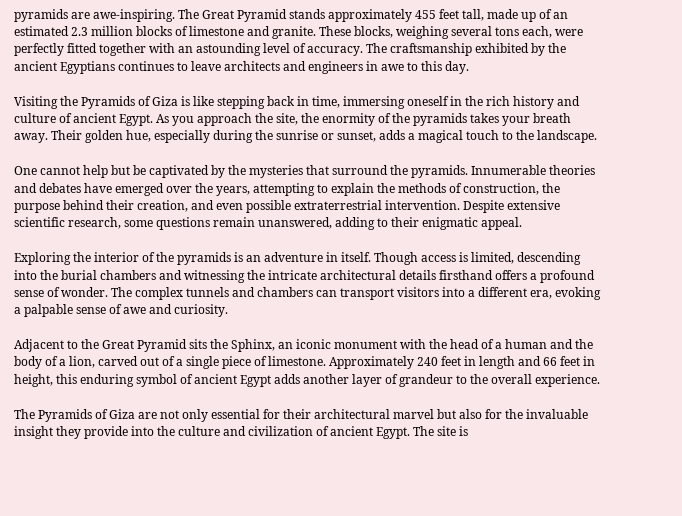pyramids are awe-inspiring. The Great Pyramid stands approximately 455 feet tall, made up of an estimated 2.3 million blocks of limestone and granite. These blocks, weighing several tons each, were perfectly fitted together with an astounding level of accuracy. The craftsmanship exhibited by the ancient Egyptians continues to leave architects and engineers in awe to this day.

Visiting the Pyramids of Giza is like stepping back in time, immersing oneself in the rich history and culture of ancient Egypt. As you approach the site, the enormity of the pyramids takes your breath away. Their golden hue, especially during the sunrise or sunset, adds a magical touch to the landscape.

One cannot help but be captivated by the mysteries that surround the pyramids. Innumerable theories and debates have emerged over the years, attempting to explain the methods of construction, the purpose behind their creation, and even possible extraterrestrial intervention. Despite extensive scientific research, some questions remain unanswered, adding to their enigmatic appeal.

Exploring the interior of the pyramids is an adventure in itself. Though access is limited, descending into the burial chambers and witnessing the intricate architectural details firsthand offers a profound sense of wonder. The complex tunnels and chambers can transport visitors into a different era, evoking a palpable sense of awe and curiosity.

Adjacent to the Great Pyramid sits the Sphinx, an iconic monument with the head of a human and the body of a lion, carved out of a single piece of limestone. Approximately 240 feet in length and 66 feet in height, this enduring symbol of ancient Egypt adds another layer of grandeur to the overall experience.

The Pyramids of Giza are not only essential for their architectural marvel but also for the invaluable insight they provide into the culture and civilization of ancient Egypt. The site is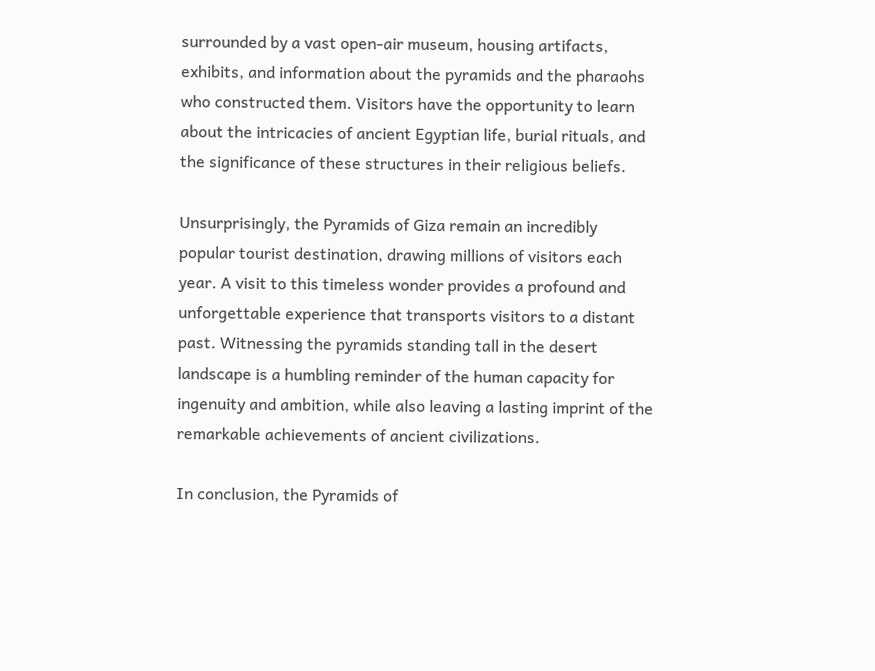surrounded by a vast open-air museum, housing artifacts, exhibits, and information about the pyramids and the pharaohs who constructed them. Visitors have the opportunity to learn about the intricacies of ancient Egyptian life, burial rituals, and the significance of these structures in their religious beliefs.

Unsurprisingly, the Pyramids of Giza remain an incredibly popular tourist destination, drawing millions of visitors each year. A visit to this timeless wonder provides a profound and unforgettable experience that transports visitors to a distant past. Witnessing the pyramids standing tall in the desert landscape is a humbling reminder of the human capacity for ingenuity and ambition, while also leaving a lasting imprint of the remarkable achievements of ancient civilizations.

In conclusion, the Pyramids of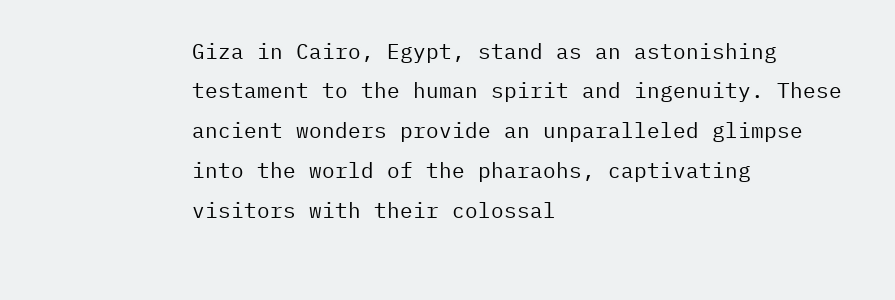Giza in Cairo, Egypt, stand as an astonishing testament to the human spirit and ingenuity. These ancient wonders provide an unparalleled glimpse into the world of the pharaohs, captivating visitors with their colossal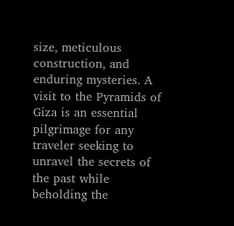size, meticulous construction, and enduring mysteries. A visit to the Pyramids of Giza is an essential pilgrimage for any traveler seeking to unravel the secrets of the past while beholding the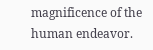magnificence of the human endeavor.